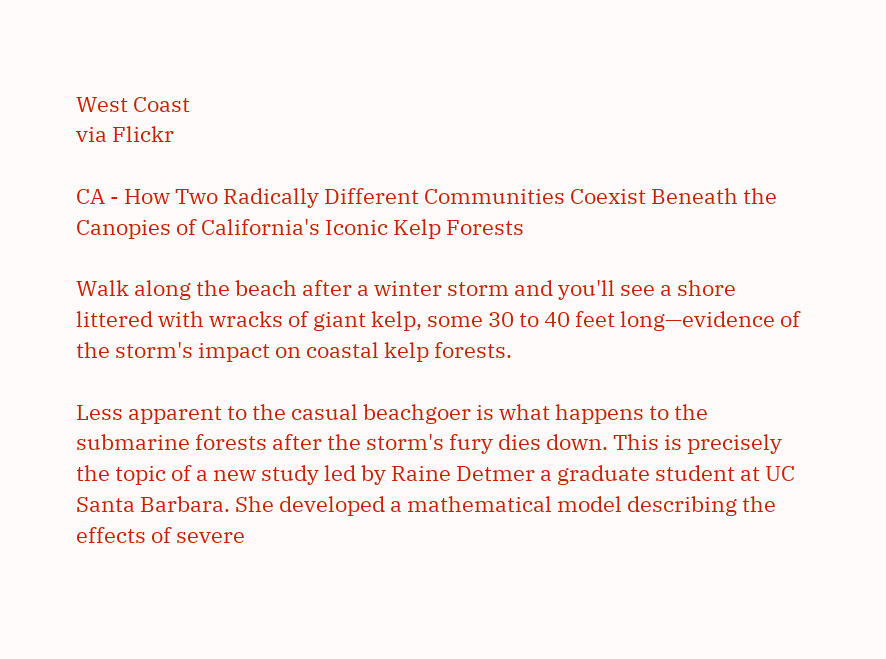West Coast
via Flickr

CA - How Two Radically Different Communities Coexist Beneath the Canopies of California's Iconic Kelp Forests

Walk along the beach after a winter storm and you'll see a shore littered with wracks of giant kelp, some 30 to 40 feet long—evidence of the storm's impact on coastal kelp forests.

Less apparent to the casual beachgoer is what happens to the submarine forests after the storm's fury dies down. This is precisely the topic of a new study led by Raine Detmer a graduate student at UC Santa Barbara. She developed a mathematical model describing the effects of severe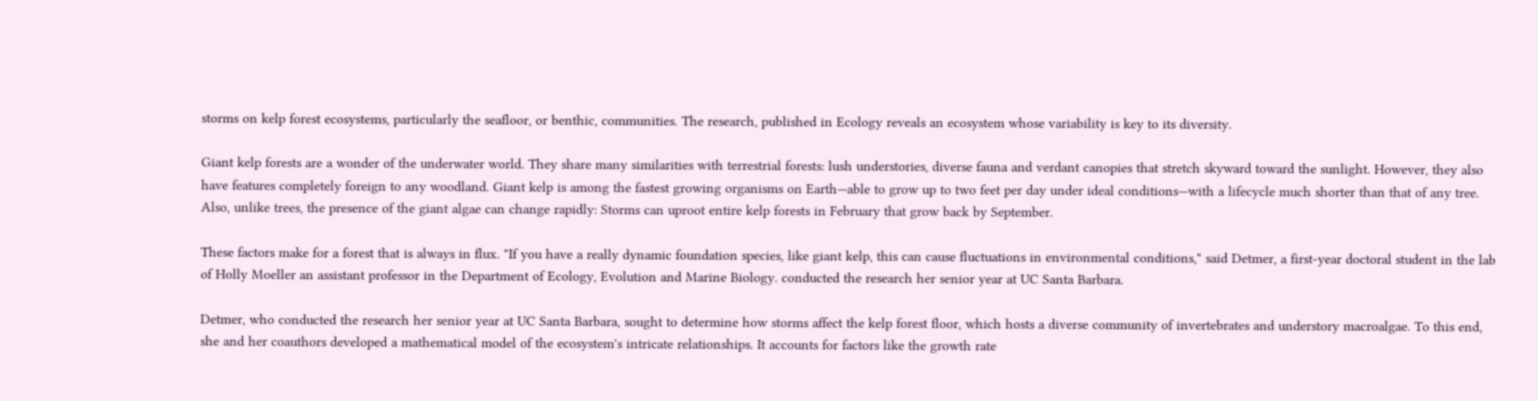storms on kelp forest ecosystems, particularly the seafloor, or benthic, communities. The research, published in Ecology reveals an ecosystem whose variability is key to its diversity.

Giant kelp forests are a wonder of the underwater world. They share many similarities with terrestrial forests: lush understories, diverse fauna and verdant canopies that stretch skyward toward the sunlight. However, they also have features completely foreign to any woodland. Giant kelp is among the fastest growing organisms on Earth—able to grow up to two feet per day under ideal conditions—with a lifecycle much shorter than that of any tree. Also, unlike trees, the presence of the giant algae can change rapidly: Storms can uproot entire kelp forests in February that grow back by September.

These factors make for a forest that is always in flux. "If you have a really dynamic foundation species, like giant kelp, this can cause fluctuations in environmental conditions," said Detmer, a first-year doctoral student in the lab of Holly Moeller an assistant professor in the Department of Ecology, Evolution and Marine Biology. conducted the research her senior year at UC Santa Barbara.

Detmer, who conducted the research her senior year at UC Santa Barbara, sought to determine how storms affect the kelp forest floor, which hosts a diverse community of invertebrates and understory macroalgae. To this end, she and her coauthors developed a mathematical model of the ecosystem's intricate relationships. It accounts for factors like the growth rate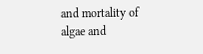and mortality of algae and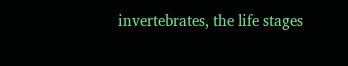invertebrates, the life stages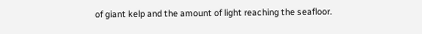of giant kelp and the amount of light reaching the seafloor.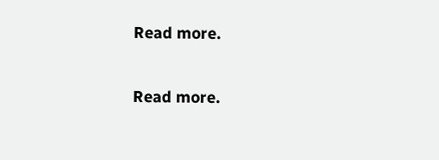Read more.

Read more.